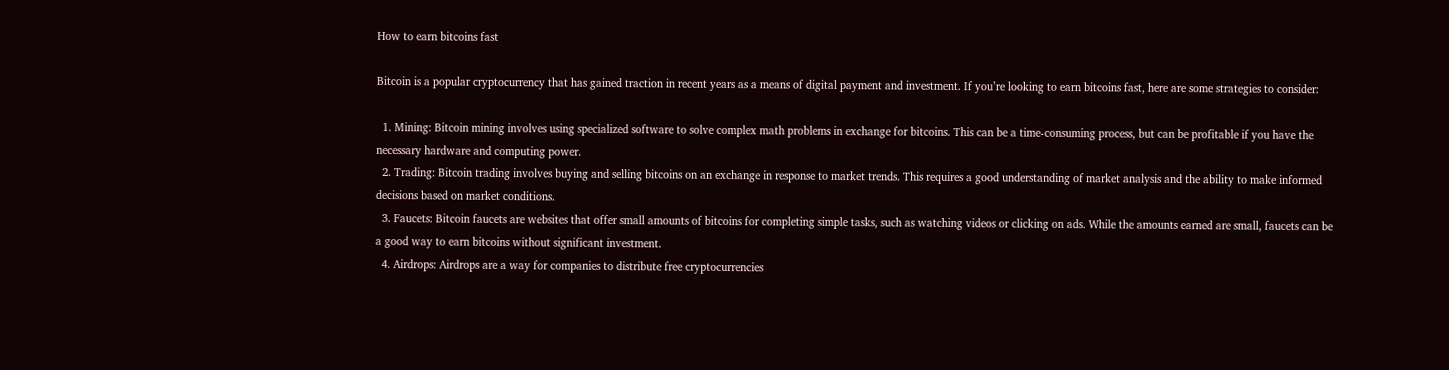How to earn bitcoins fast

Bitcoin is a popular cryptocurrency that has gained traction in recent years as a means of digital payment and investment. If you’re looking to earn bitcoins fast, here are some strategies to consider:

  1. Mining: Bitcoin mining involves using specialized software to solve complex math problems in exchange for bitcoins. This can be a time-consuming process, but can be profitable if you have the necessary hardware and computing power.
  2. Trading: Bitcoin trading involves buying and selling bitcoins on an exchange in response to market trends. This requires a good understanding of market analysis and the ability to make informed decisions based on market conditions.
  3. Faucets: Bitcoin faucets are websites that offer small amounts of bitcoins for completing simple tasks, such as watching videos or clicking on ads. While the amounts earned are small, faucets can be a good way to earn bitcoins without significant investment.
  4. Airdrops: Airdrops are a way for companies to distribute free cryptocurrencies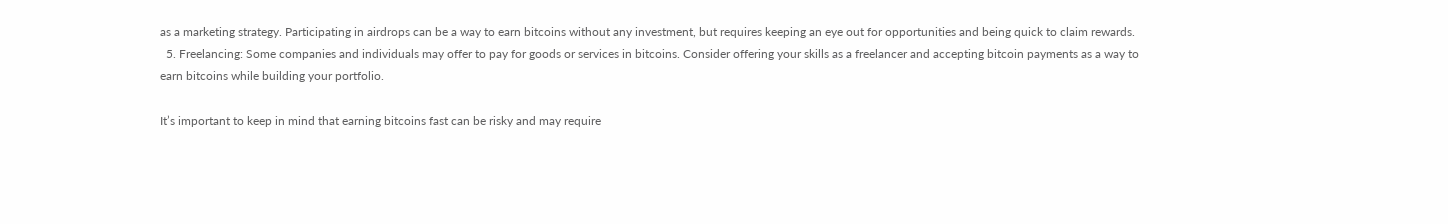as a marketing strategy. Participating in airdrops can be a way to earn bitcoins without any investment, but requires keeping an eye out for opportunities and being quick to claim rewards.
  5. Freelancing: Some companies and individuals may offer to pay for goods or services in bitcoins. Consider offering your skills as a freelancer and accepting bitcoin payments as a way to earn bitcoins while building your portfolio.

It’s important to keep in mind that earning bitcoins fast can be risky and may require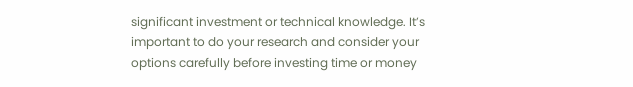significant investment or technical knowledge. It’s important to do your research and consider your options carefully before investing time or money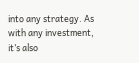into any strategy. As with any investment, it’s also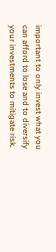important to only invest what you can afford to lose and to diversify your investments to mitigate risk.